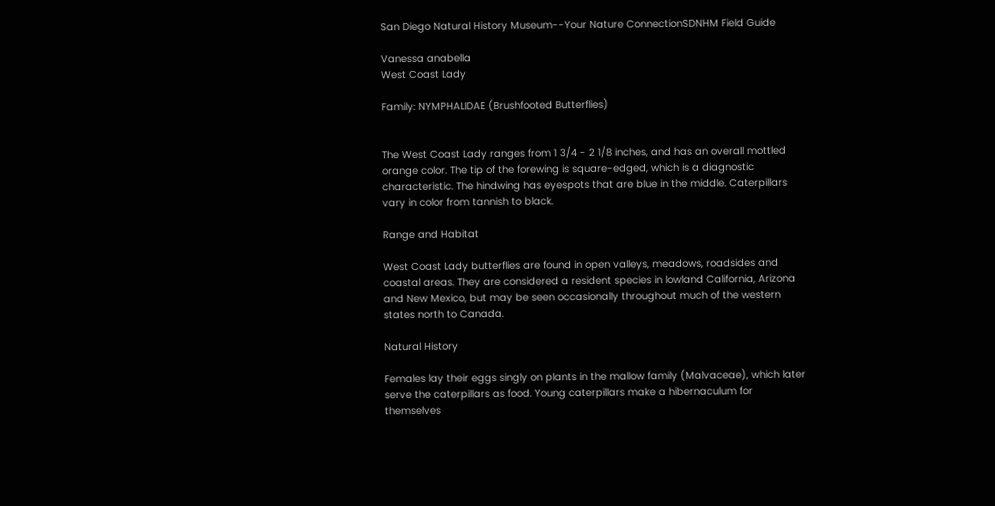San Diego Natural History Museum--Your Nature ConnectionSDNHM Field Guide

Vanessa anabella
West Coast Lady

Family: NYMPHALIDAE (Brushfooted Butterflies)


The West Coast Lady ranges from 1 3/4 - 2 1/8 inches, and has an overall mottled orange color. The tip of the forewing is square-edged, which is a diagnostic characteristic. The hindwing has eyespots that are blue in the middle. Caterpillars vary in color from tannish to black.

Range and Habitat

West Coast Lady butterflies are found in open valleys, meadows, roadsides and coastal areas. They are considered a resident species in lowland California, Arizona and New Mexico, but may be seen occasionally throughout much of the western states north to Canada.

Natural History

Females lay their eggs singly on plants in the mallow family (Malvaceae), which later serve the caterpillars as food. Young caterpillars make a hibernaculum for themselves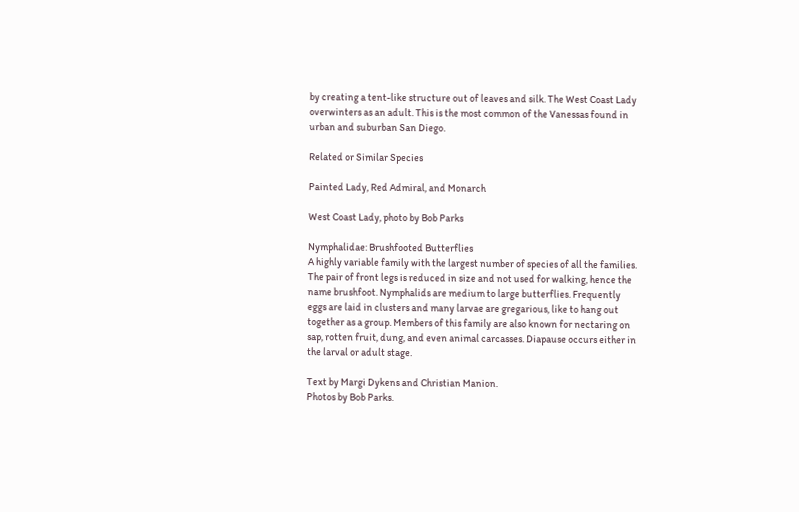by creating a tent-like structure out of leaves and silk. The West Coast Lady overwinters as an adult. This is the most common of the Vanessas found in urban and suburban San Diego.

Related or Similar Species

Painted Lady, Red Admiral, and Monarch

West Coast Lady, photo by Bob Parks

Nymphalidae: Brushfooted Butterflies
A highly variable family with the largest number of species of all the families. The pair of front legs is reduced in size and not used for walking, hence the name brushfoot. Nymphalids are medium to large butterflies. Frequently eggs are laid in clusters and many larvae are gregarious, like to hang out together as a group. Members of this family are also known for nectaring on sap, rotten fruit, dung, and even animal carcasses. Diapause occurs either in the larval or adult stage.

Text by Margi Dykens and Christian Manion.
Photos by Bob Parks.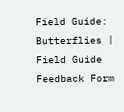Field Guide: Butterflies | Field Guide Feedback Form